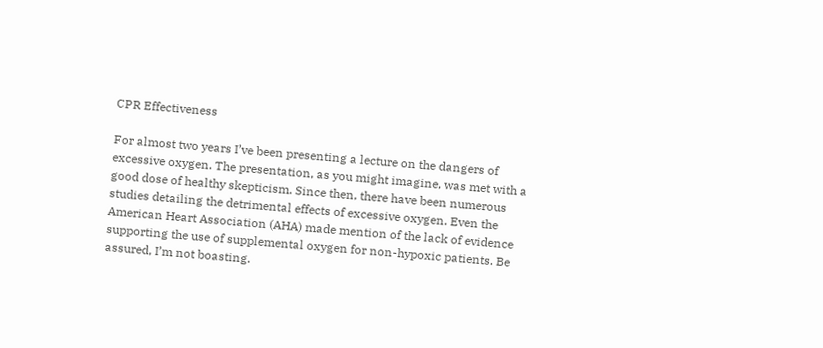CPR Effectiveness

For almost two years I’ve been presenting a lecture on the dangers of excessive oxygen. The presentation, as you might imagine, was met with a good dose of healthy skepticism. Since then, there have been numerous studies detailing the detrimental effects of excessive oxygen. Even the American Heart Association (AHA) made mention of the lack of evidence supporting the use of supplemental oxygen for non-hypoxic patients. Be assured, I’m not boasting.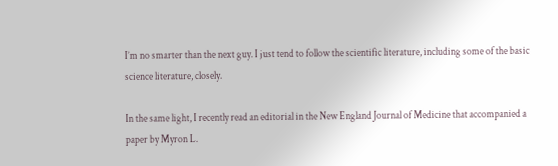I’m no smarter than the next guy. I just tend to follow the scientific literature, including some of the basic science literature, closely.

In the same light, I recently read an editorial in the New England Journal of Medicine that accompanied a paper by Myron L.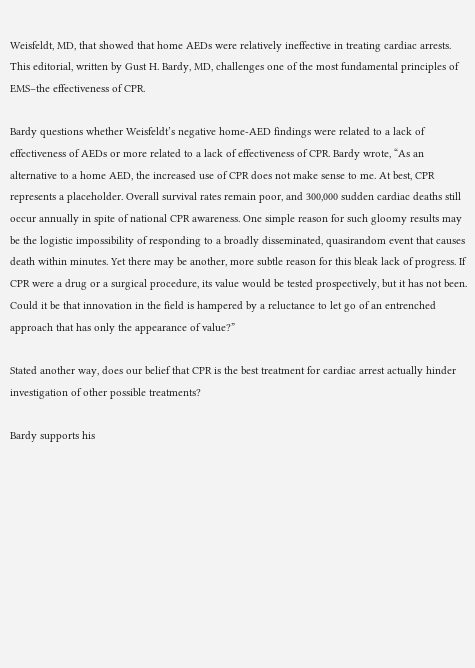Weisfeldt, MD, that showed that home AEDs were relatively ineffective in treating cardiac arrests. This editorial, written by Gust H. Bardy, MD, challenges one of the most fundamental principles of EMS–the effectiveness of CPR.

Bardy questions whether Weisfeldt’s negative home-AED findings were related to a lack of effectiveness of AEDs or more related to a lack of effectiveness of CPR. Bardy wrote, “As an alternative to a home AED, the increased use of CPR does not make sense to me. At best, CPR represents a placeholder. Overall survival rates remain poor, and 300,000 sudden cardiac deaths still occur annually in spite of national CPR awareness. One simple reason for such gloomy results may be the logistic impossibility of responding to a broadly disseminated, quasirandom event that causes death within minutes. Yet there may be another, more subtle reason for this bleak lack of progress. If CPR were a drug or a surgical procedure, its value would be tested prospectively, but it has not been. Could it be that innovation in the field is hampered by a reluctance to let go of an entrenched approach that has only the appearance of value?”

Stated another way, does our belief that CPR is the best treatment for cardiac arrest actually hinder investigation of other possible treatments?

Bardy supports his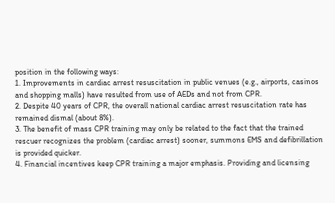position in the following ways:
1. Improvements in cardiac arrest resuscitation in public venues (e.g., airports, casinos and shopping malls) have resulted from use of AEDs and not from CPR.
2. Despite 40 years of CPR, the overall national cardiac arrest resuscitation rate has remained dismal (about 8%).
3. The benefit of mass CPR training may only be related to the fact that the trained rescuer recognizes the problem (cardiac arrest) sooner, summons EMS and defibrillation is provided quicker.
4. Financial incentives keep CPR training a major emphasis. Providing and licensing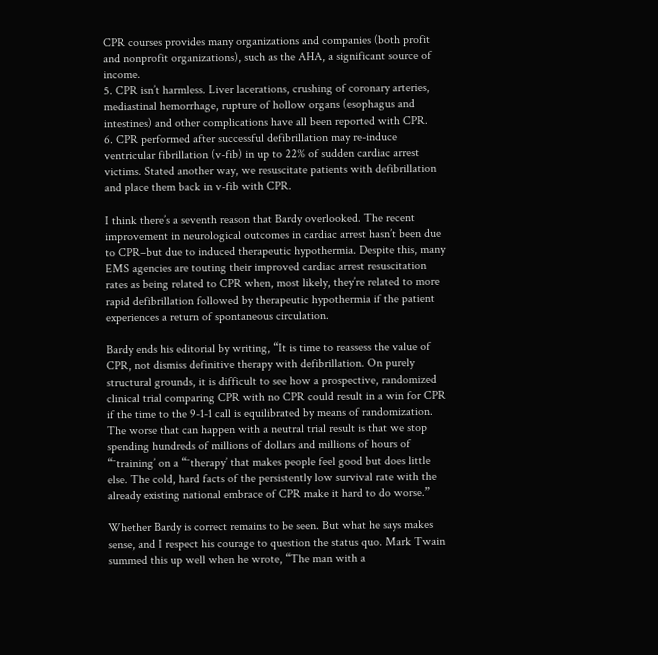CPR courses provides many organizations and companies (both profit and nonprofit organizations), such as the AHA, a significant source of income.
5. CPR isn’t harmless. Liver lacerations, crushing of coronary arteries, mediastinal hemorrhage, rupture of hollow organs (esophagus and intestines) and other complications have all been reported with CPR.
6. CPR performed after successful defibrillation may re-induce ventricular fibrillation (v-fib) in up to 22% of sudden cardiac arrest victims. Stated another way, we resuscitate patients with defibrillation and place them back in v-fib with CPR.

I think there’s a seventh reason that Bardy overlooked. The recent improvement in neurological outcomes in cardiac arrest hasn’t been due to CPR–but due to induced therapeutic hypothermia. Despite this, many EMS agencies are touting their improved cardiac arrest resuscitation rates as being related to CPR when, most likely, they’re related to more rapid defibrillation followed by therapeutic hypothermia if the patient experiences a return of spontaneous circulation.

Bardy ends his editorial by writing, “It is time to reassess the value of CPR, not dismiss definitive therapy with defibrillation. On purely structural grounds, it is difficult to see how a prospective, randomized clinical trial comparing CPR with no CPR could result in a win for CPR if the time to the 9-1-1 call is equilibrated by means of randomization. The worse that can happen with a neutral trial result is that we stop spending hundreds of millions of dollars and millions of hours of “˜training’ on a “˜therapy’ that makes people feel good but does little else. The cold, hard facts of the persistently low survival rate with the already existing national embrace of CPR make it hard to do worse.”

Whether Bardy is correct remains to be seen. But what he says makes sense, and I respect his courage to question the status quo. Mark Twain summed this up well when he wrote, “The man with a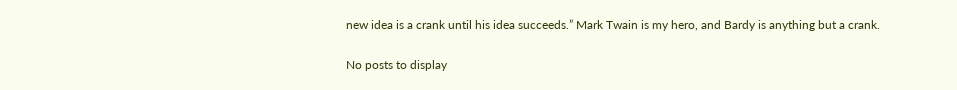new idea is a crank until his idea succeeds.” Mark Twain is my hero, and Bardy is anything but a crank.

No posts to display